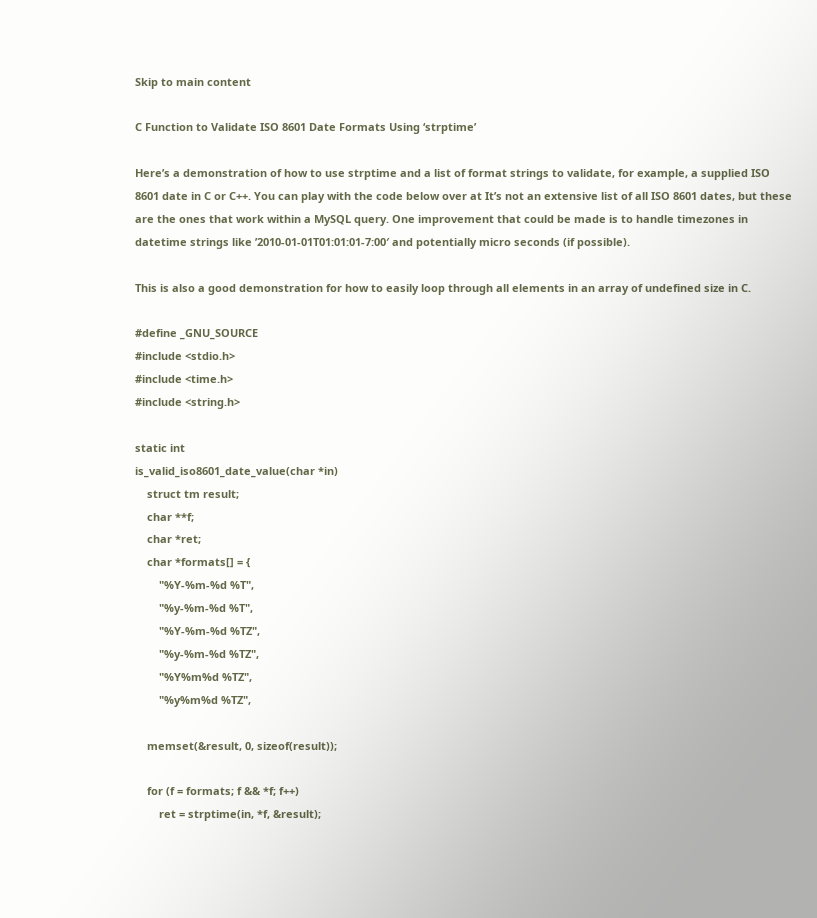Skip to main content

C Function to Validate ISO 8601 Date Formats Using ‘strptime’

Here’s a demonstration of how to use strptime and a list of format strings to validate, for example, a supplied ISO 8601 date in C or C++. You can play with the code below over at It’s not an extensive list of all ISO 8601 dates, but these are the ones that work within a MySQL query. One improvement that could be made is to handle timezones in datetime strings like ’2010-01-01T01:01:01-7:00′ and potentially micro seconds (if possible).

This is also a good demonstration for how to easily loop through all elements in an array of undefined size in C.

#define _GNU_SOURCE
#include <stdio.h>
#include <time.h>
#include <string.h>

static int
is_valid_iso8601_date_value(char *in)
    struct tm result;
    char **f;
    char *ret;
    char *formats[] = {
        "%Y-%m-%d %T",
        "%y-%m-%d %T",
        "%Y-%m-%d %TZ",
        "%y-%m-%d %TZ",
        "%Y%m%d %TZ",
        "%y%m%d %TZ",

    memset(&result, 0, sizeof(result));

    for (f = formats; f && *f; f++)
        ret = strptime(in, *f, &result);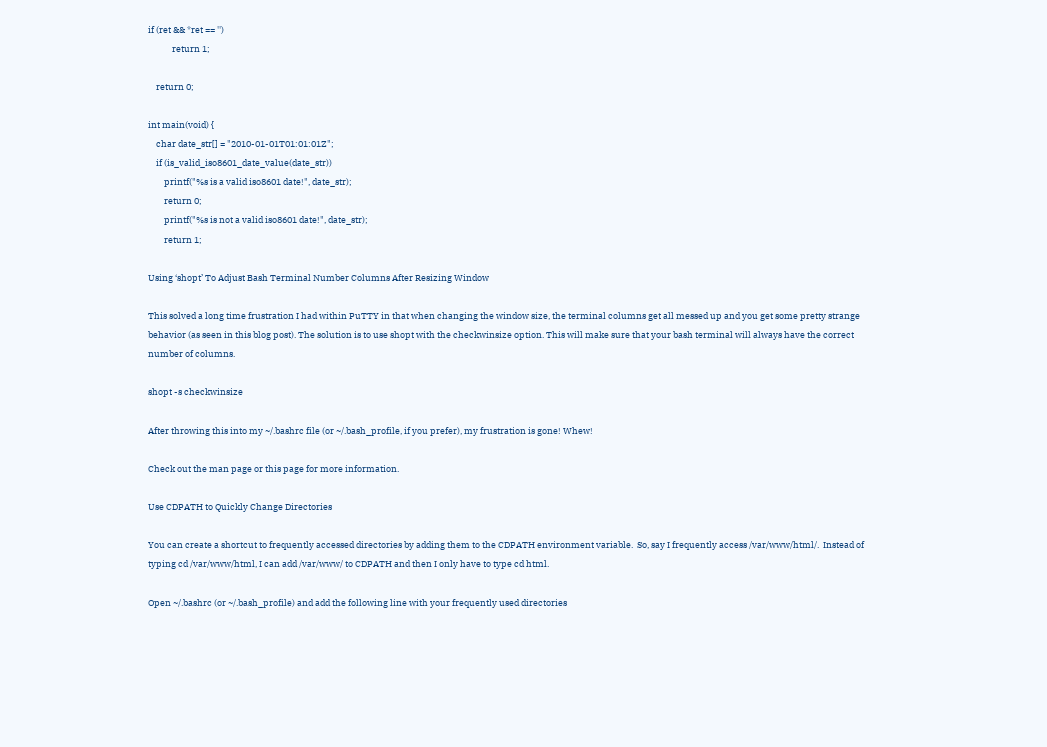if (ret && *ret == '')
            return 1;

    return 0;

int main(void) {
    char date_str[] = "2010-01-01T01:01:01Z";
    if (is_valid_iso8601_date_value(date_str))
        printf("%s is a valid iso8601 date!", date_str);
        return 0;
        printf("%s is not a valid iso8601 date!", date_str);
        return 1;

Using ‘shopt’ To Adjust Bash Terminal Number Columns After Resizing Window

This solved a long time frustration I had within PuTTY in that when changing the window size, the terminal columns get all messed up and you get some pretty strange behavior (as seen in this blog post). The solution is to use shopt with the checkwinsize option. This will make sure that your bash terminal will always have the correct number of columns.

shopt -s checkwinsize

After throwing this into my ~/.bashrc file (or ~/.bash_profile, if you prefer), my frustration is gone! Whew!

Check out the man page or this page for more information.

Use CDPATH to Quickly Change Directories

You can create a shortcut to frequently accessed directories by adding them to the CDPATH environment variable.  So, say I frequently access /var/www/html/.  Instead of typing cd /var/www/html, I can add /var/www/ to CDPATH and then I only have to type cd html.

Open ~/.bashrc (or ~/.bash_profile) and add the following line with your frequently used directories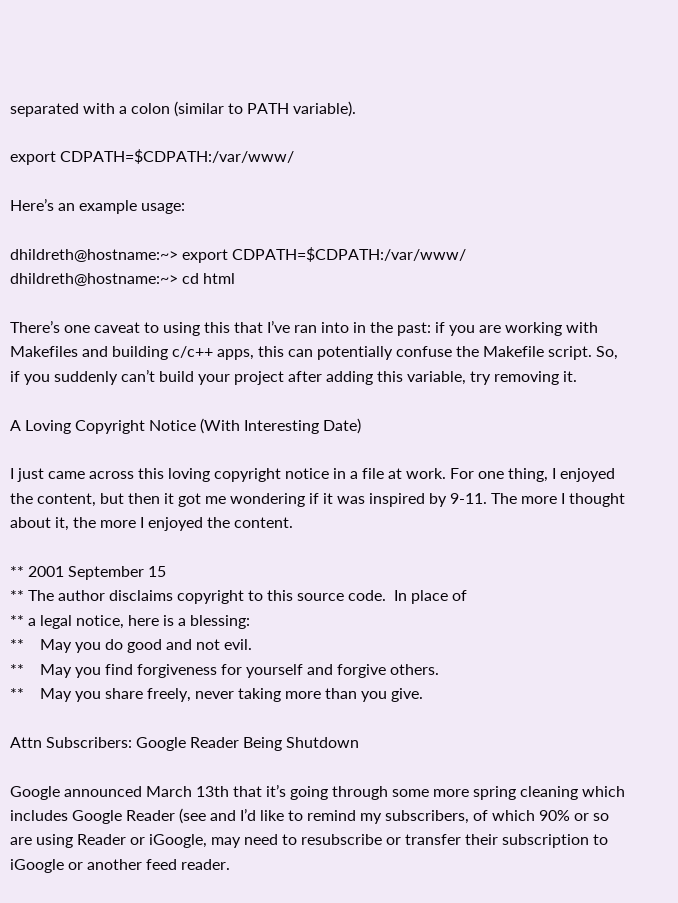separated with a colon (similar to PATH variable).

export CDPATH=$CDPATH:/var/www/

Here’s an example usage:

dhildreth@hostname:~> export CDPATH=$CDPATH:/var/www/
dhildreth@hostname:~> cd html

There’s one caveat to using this that I’ve ran into in the past: if you are working with Makefiles and building c/c++ apps, this can potentially confuse the Makefile script. So, if you suddenly can’t build your project after adding this variable, try removing it.

A Loving Copyright Notice (With Interesting Date)

I just came across this loving copyright notice in a file at work. For one thing, I enjoyed the content, but then it got me wondering if it was inspired by 9-11. The more I thought about it, the more I enjoyed the content.

** 2001 September 15
** The author disclaims copyright to this source code.  In place of
** a legal notice, here is a blessing:
**    May you do good and not evil.
**    May you find forgiveness for yourself and forgive others.
**    May you share freely, never taking more than you give.

Attn Subscribers: Google Reader Being Shutdown

Google announced March 13th that it’s going through some more spring cleaning which includes Google Reader (see and I’d like to remind my subscribers, of which 90% or so are using Reader or iGoogle, may need to resubscribe or transfer their subscription to iGoogle or another feed reader.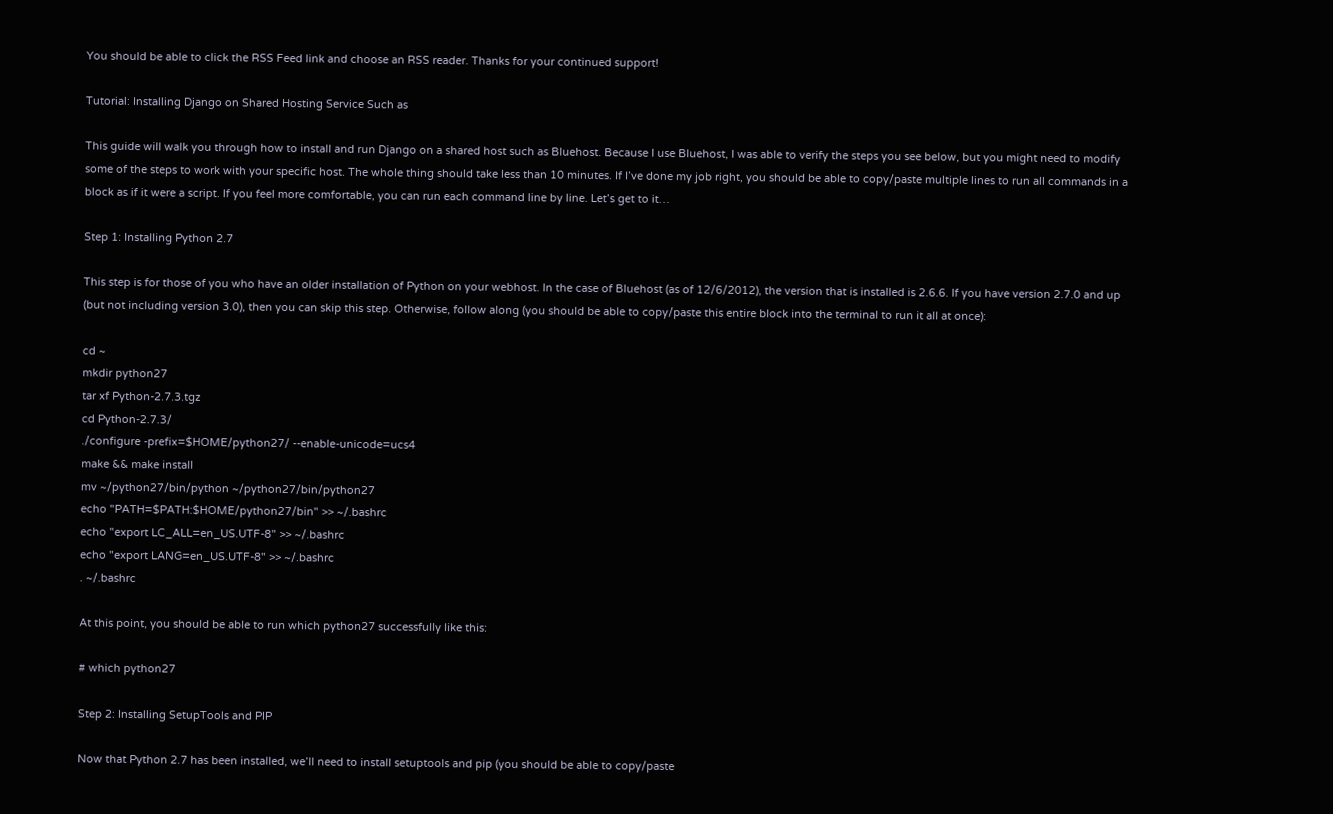You should be able to click the RSS Feed link and choose an RSS reader. Thanks for your continued support!

Tutorial: Installing Django on Shared Hosting Service Such as

This guide will walk you through how to install and run Django on a shared host such as Bluehost. Because I use Bluehost, I was able to verify the steps you see below, but you might need to modify some of the steps to work with your specific host. The whole thing should take less than 10 minutes. If I’ve done my job right, you should be able to copy/paste multiple lines to run all commands in a block as if it were a script. If you feel more comfortable, you can run each command line by line. Let’s get to it…

Step 1: Installing Python 2.7

This step is for those of you who have an older installation of Python on your webhost. In the case of Bluehost (as of 12/6/2012), the version that is installed is 2.6.6. If you have version 2.7.0 and up (but not including version 3.0), then you can skip this step. Otherwise, follow along (you should be able to copy/paste this entire block into the terminal to run it all at once):

cd ~
mkdir python27
tar xf Python-2.7.3.tgz
cd Python-2.7.3/
./configure -prefix=$HOME/python27/ --enable-unicode=ucs4
make && make install
mv ~/python27/bin/python ~/python27/bin/python27
echo "PATH=$PATH:$HOME/python27/bin" >> ~/.bashrc
echo "export LC_ALL=en_US.UTF-8" >> ~/.bashrc
echo "export LANG=en_US.UTF-8" >> ~/.bashrc
. ~/.bashrc

At this point, you should be able to run which python27 successfully like this:

# which python27

Step 2: Installing SetupTools and PIP

Now that Python 2.7 has been installed, we’ll need to install setuptools and pip (you should be able to copy/paste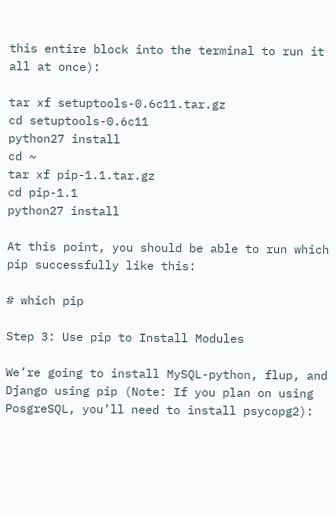this entire block into the terminal to run it all at once):

tar xf setuptools-0.6c11.tar.gz
cd setuptools-0.6c11
python27 install
cd ~
tar xf pip-1.1.tar.gz
cd pip-1.1
python27 install

At this point, you should be able to run which pip successfully like this:

# which pip

Step 3: Use pip to Install Modules

We’re going to install MySQL-python, flup, and Django using pip (Note: If you plan on using PosgreSQL, you’ll need to install psycopg2):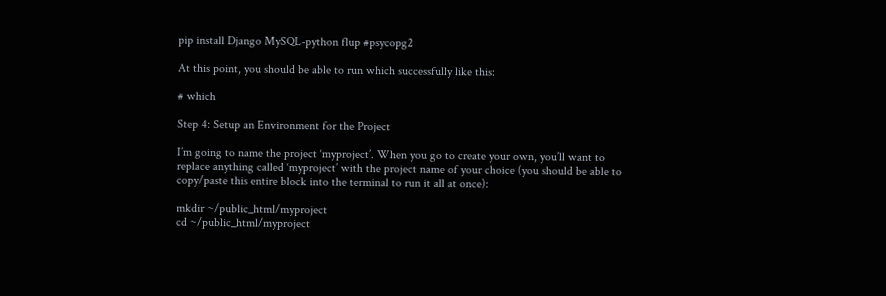pip install Django MySQL-python flup #psycopg2

At this point, you should be able to run which successfully like this:

# which

Step 4: Setup an Environment for the Project

I’m going to name the project ‘myproject’. When you go to create your own, you’ll want to replace anything called ‘myproject’ with the project name of your choice (you should be able to copy/paste this entire block into the terminal to run it all at once):

mkdir ~/public_html/myproject
cd ~/public_html/myproject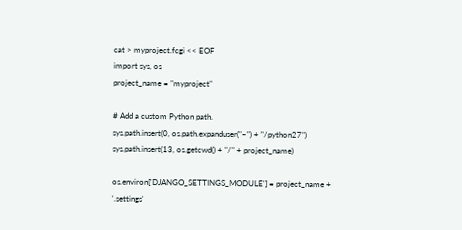cat > myproject.fcgi << EOF
import sys, os
project_name = "myproject"

# Add a custom Python path.
sys.path.insert(0, os.path.expanduser("~") + "/python27")
sys.path.insert(13, os.getcwd() + "/" + project_name)

os.environ['DJANGO_SETTINGS_MODULE'] = project_name + '.settings'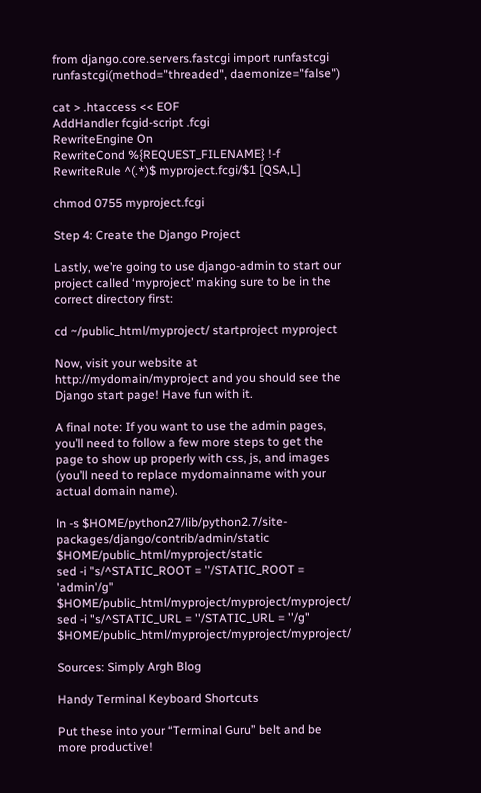from django.core.servers.fastcgi import runfastcgi
runfastcgi(method="threaded", daemonize="false")

cat > .htaccess << EOF
AddHandler fcgid-script .fcgi
RewriteEngine On
RewriteCond %{REQUEST_FILENAME} !-f
RewriteRule ^(.*)$ myproject.fcgi/$1 [QSA,L]

chmod 0755 myproject.fcgi

Step 4: Create the Django Project

Lastly, we’re going to use django-admin to start our project called ‘myproject’ making sure to be in the correct directory first:

cd ~/public_html/myproject/ startproject myproject

Now, visit your website at http://mydomain/myproject and you should see the Django start page! Have fun with it.

A final note: If you want to use the admin pages, you’ll need to follow a few more steps to get the page to show up properly with css, js, and images (you’ll need to replace mydomainname with your actual domain name).

ln -s $HOME/python27/lib/python2.7/site-packages/django/contrib/admin/static $HOME/public_html/myproject/static
sed -i "s/^STATIC_ROOT = ''/STATIC_ROOT = 'admin'/g" $HOME/public_html/myproject/myproject/myproject/
sed -i "s/^STATIC_URL = ''/STATIC_URL = ''/g" $HOME/public_html/myproject/myproject/myproject/

Sources: Simply Argh Blog

Handy Terminal Keyboard Shortcuts

Put these into your “Terminal Guru” belt and be more productive!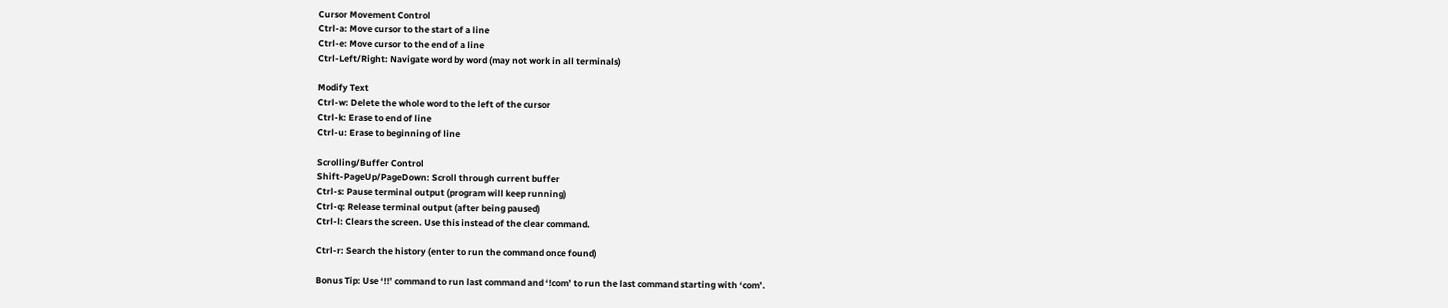Cursor Movement Control
Ctrl-a: Move cursor to the start of a line
Ctrl-e: Move cursor to the end of a line
Ctrl-Left/Right: Navigate word by word (may not work in all terminals)

Modify Text
Ctrl-w: Delete the whole word to the left of the cursor
Ctrl-k: Erase to end of line
Ctrl-u: Erase to beginning of line

Scrolling/Buffer Control
Shift-PageUp/PageDown: Scroll through current buffer
Ctrl-s: Pause terminal output (program will keep running)
Ctrl-q: Release terminal output (after being paused)
Ctrl-l: Clears the screen. Use this instead of the clear command.

Ctrl-r: Search the history (enter to run the command once found)

Bonus Tip: Use ‘!!’ command to run last command and ‘!com’ to run the last command starting with ‘com’.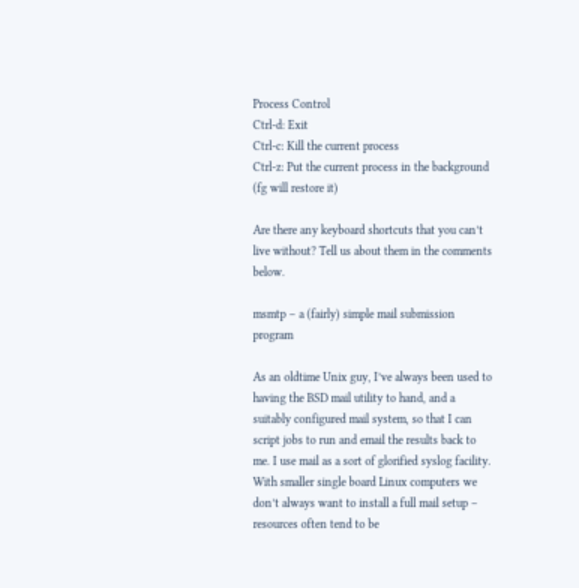Process Control
Ctrl-d: Exit
Ctrl-c: Kill the current process
Ctrl-z: Put the current process in the background (fg will restore it)

Are there any keyboard shortcuts that you can’t live without? Tell us about them in the comments below.

msmtp – a (fairly) simple mail submission program

As an oldtime Unix guy, I’ve always been used to having the BSD mail utility to hand, and a suitably configured mail system, so that I can script jobs to run and email the results back to me. I use mail as a sort of glorified syslog facility. With smaller single board Linux computers we don’t always want to install a full mail setup – resources often tend to be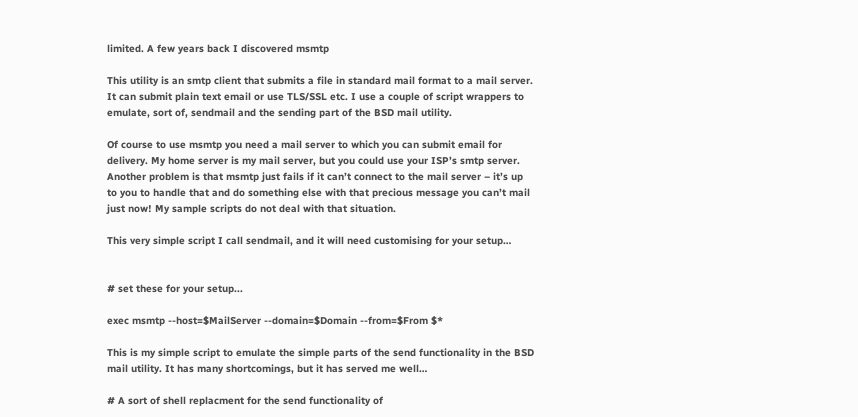limited. A few years back I discovered msmtp

This utility is an smtp client that submits a file in standard mail format to a mail server. It can submit plain text email or use TLS/SSL etc. I use a couple of script wrappers to emulate, sort of, sendmail and the sending part of the BSD mail utility.

Of course to use msmtp you need a mail server to which you can submit email for delivery. My home server is my mail server, but you could use your ISP’s smtp server. Another problem is that msmtp just fails if it can’t connect to the mail server – it’s up to you to handle that and do something else with that precious message you can’t mail just now! My sample scripts do not deal with that situation.

This very simple script I call sendmail, and it will need customising for your setup…


# set these for your setup...

exec msmtp --host=$MailServer --domain=$Domain --from=$From $*

This is my simple script to emulate the simple parts of the send functionality in the BSD mail utility. It has many shortcomings, but it has served me well…

# A sort of shell replacment for the send functionality of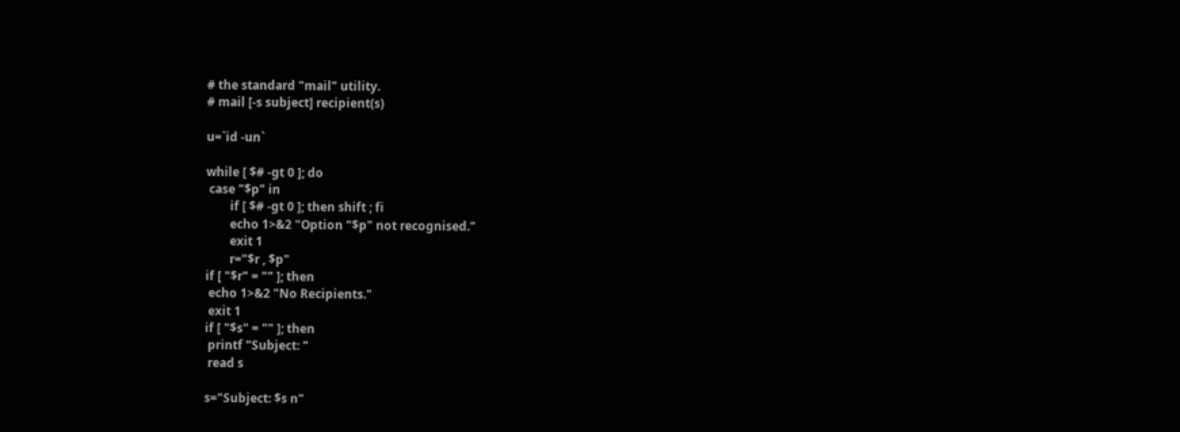# the standard "mail" utility.
# mail [-s subject] recipient(s)

u=`id -un`

while [ $# -gt 0 ]; do
 case "$p" in
        if [ $# -gt 0 ]; then shift ; fi
        echo 1>&2 "Option "$p" not recognised."
        exit 1
        r="$r , $p"
if [ "$r" = "" ]; then
 echo 1>&2 "No Recipients."
 exit 1
if [ "$s" = "" ]; then
 printf "Subject: "
 read s

s="Subject: $s n"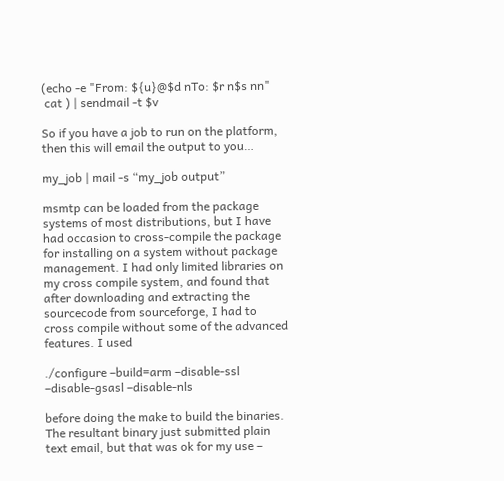(echo -e "From: ${u}@$d nTo: $r n$s nn"
 cat ) | sendmail -t $v

So if you have a job to run on the platform, then this will email the output to you…

my_job | mail -s “my_job output”

msmtp can be loaded from the package systems of most distributions, but I have had occasion to cross-compile the package for installing on a system without package management. I had only limited libraries on my cross compile system, and found that after downloading and extracting the sourcecode from sourceforge, I had to cross compile without some of the advanced features. I used

./configure –build=arm –disable-ssl –disable-gsasl –disable-nls

before doing the make to build the binaries. The resultant binary just submitted plain text email, but that was ok for my use –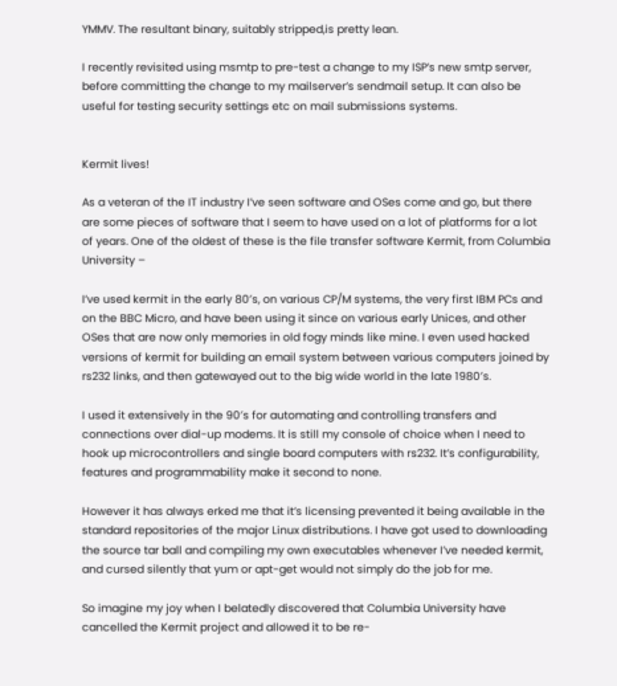YMMV. The resultant binary, suitably stripped,is pretty lean.

I recently revisited using msmtp to pre-test a change to my ISP’s new smtp server, before committing the change to my mailserver’s sendmail setup. It can also be useful for testing security settings etc on mail submissions systems.


Kermit lives!

As a veteran of the IT industry I’ve seen software and OSes come and go, but there are some pieces of software that I seem to have used on a lot of platforms for a lot of years. One of the oldest of these is the file transfer software Kermit, from Columbia University –

I’ve used kermit in the early 80′s, on various CP/M systems, the very first IBM PCs and on the BBC Micro, and have been using it since on various early Unices, and other OSes that are now only memories in old fogy minds like mine. I even used hacked versions of kermit for building an email system between various computers joined by rs232 links, and then gatewayed out to the big wide world in the late 1980′s.

I used it extensively in the 90′s for automating and controlling transfers and connections over dial-up modems. It is still my console of choice when I need to hook up microcontrollers and single board computers with rs232. It’s configurability, features and programmability make it second to none.

However it has always erked me that it’s licensing prevented it being available in the standard repositories of the major Linux distributions. I have got used to downloading the source tar ball and compiling my own executables whenever I’ve needed kermit, and cursed silently that yum or apt-get would not simply do the job for me.

So imagine my joy when I belatedly discovered that Columbia University have cancelled the Kermit project and allowed it to be re-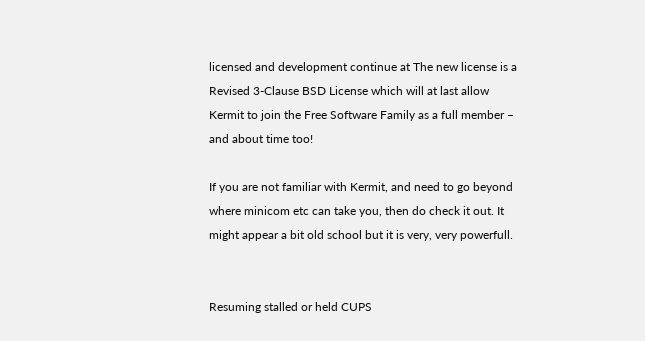licensed and development continue at The new license is a Revised 3-Clause BSD License which will at last allow Kermit to join the Free Software Family as a full member – and about time too!

If you are not familiar with Kermit, and need to go beyond where minicom etc can take you, then do check it out. It might appear a bit old school but it is very, very powerfull.


Resuming stalled or held CUPS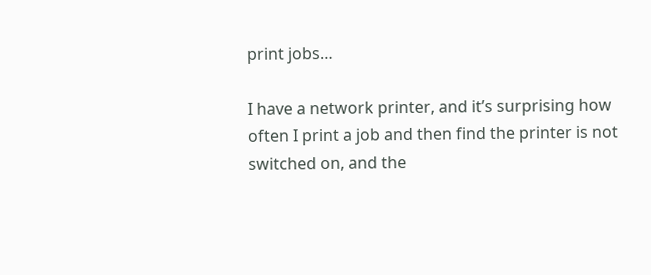print jobs…

I have a network printer, and it’s surprising how often I print a job and then find the printer is not switched on, and the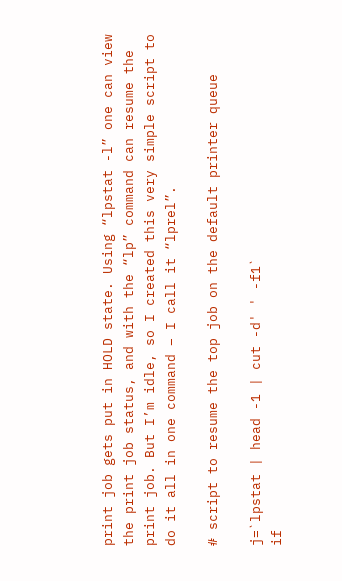print job gets put in HOLD state. Using “lpstat -l” one can view the print job status, and with the “lp” command can resume the print job. But I’m idle, so I created this very simple script to do it all in one command – I call it “lprel”.

# script to resume the top job on the default printer queue

j=`lpstat | head -1 | cut -d' ' -f1`
if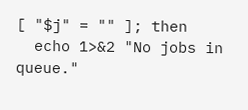[ "$j" = "" ]; then
  echo 1>&2 "No jobs in queue."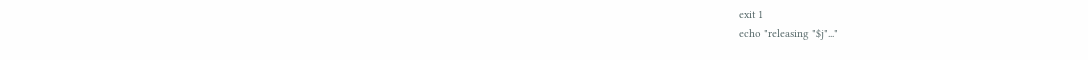exit 1
echo "releasing "$j"..."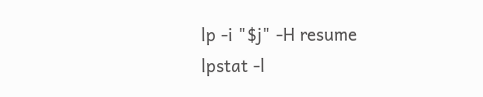lp -i "$j" -H resume
lpstat -l